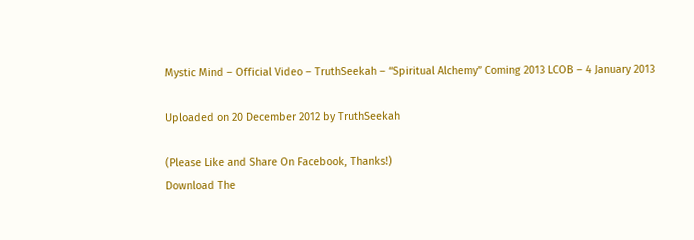Mystic Mind – Official Video – TruthSeekah – “Spiritual Alchemy” Coming 2013 LCOB – 4 January 2013

Uploaded on 20 December 2012 by TruthSeekah

(Please Like and Share On Facebook, Thanks!)
Download The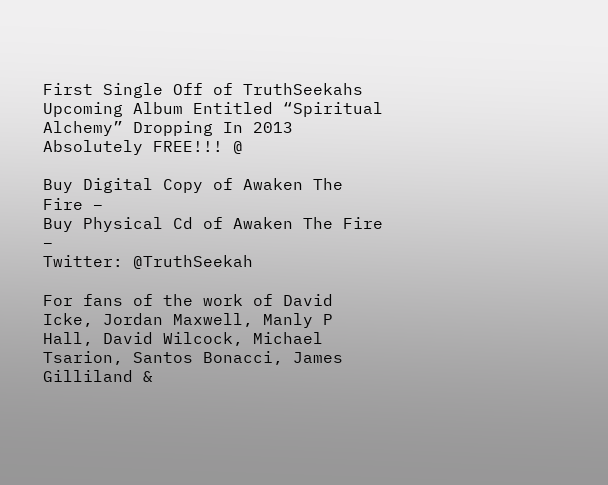First Single Off of TruthSeekahs Upcoming Album Entitled “Spiritual Alchemy” Dropping In 2013 Absolutely FREE!!! @

Buy Digital Copy of Awaken The Fire –
Buy Physical Cd of Awaken The Fire –
Twitter: @TruthSeekah

For fans of the work of David Icke, Jordan Maxwell, Manly P Hall, David Wilcock, Michael Tsarion, Santos Bonacci, James Gilliland &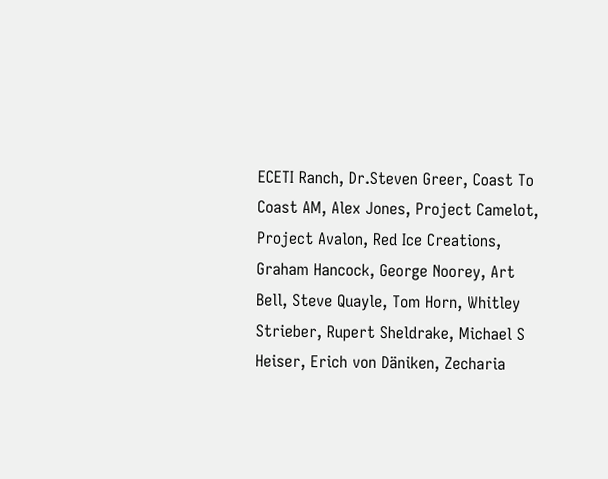ECETI Ranch, Dr.Steven Greer, Coast To Coast AM, Alex Jones, Project Camelot, Project Avalon, Red Ice Creations, Graham Hancock, George Noorey, Art Bell, Steve Quayle, Tom Horn, Whitley Strieber, Rupert Sheldrake, Michael S Heiser, Erich von Däniken, Zecharia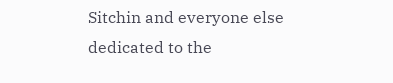Sitchin and everyone else dedicated to the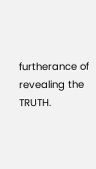furtherance of revealing the TRUTH.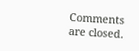Comments are closed.